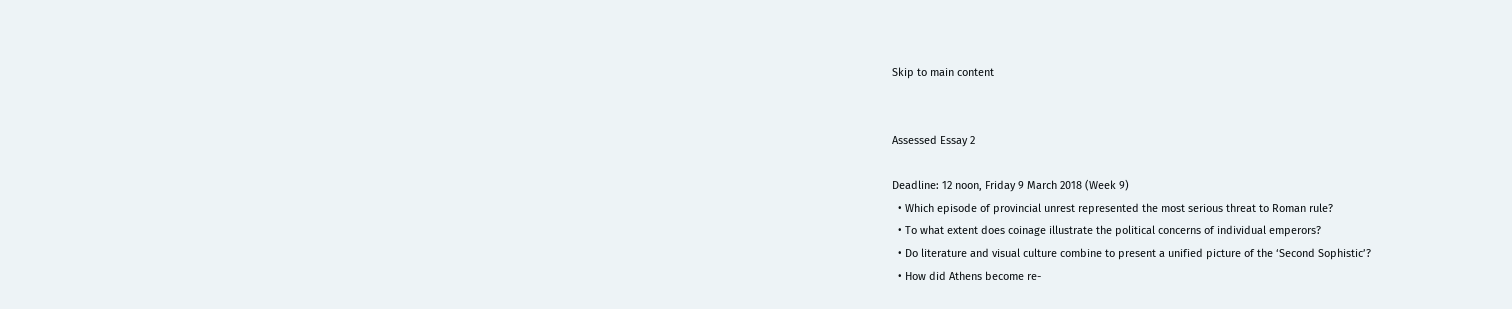Skip to main content


Assessed Essay 2

Deadline: 12 noon, Friday 9 March 2018 (Week 9)
  • Which episode of provincial unrest represented the most serious threat to Roman rule?
  • To what extent does coinage illustrate the political concerns of individual emperors?
  • Do literature and visual culture combine to present a unified picture of the ‘Second Sophistic’?
  • How did Athens become re-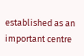established as an important centre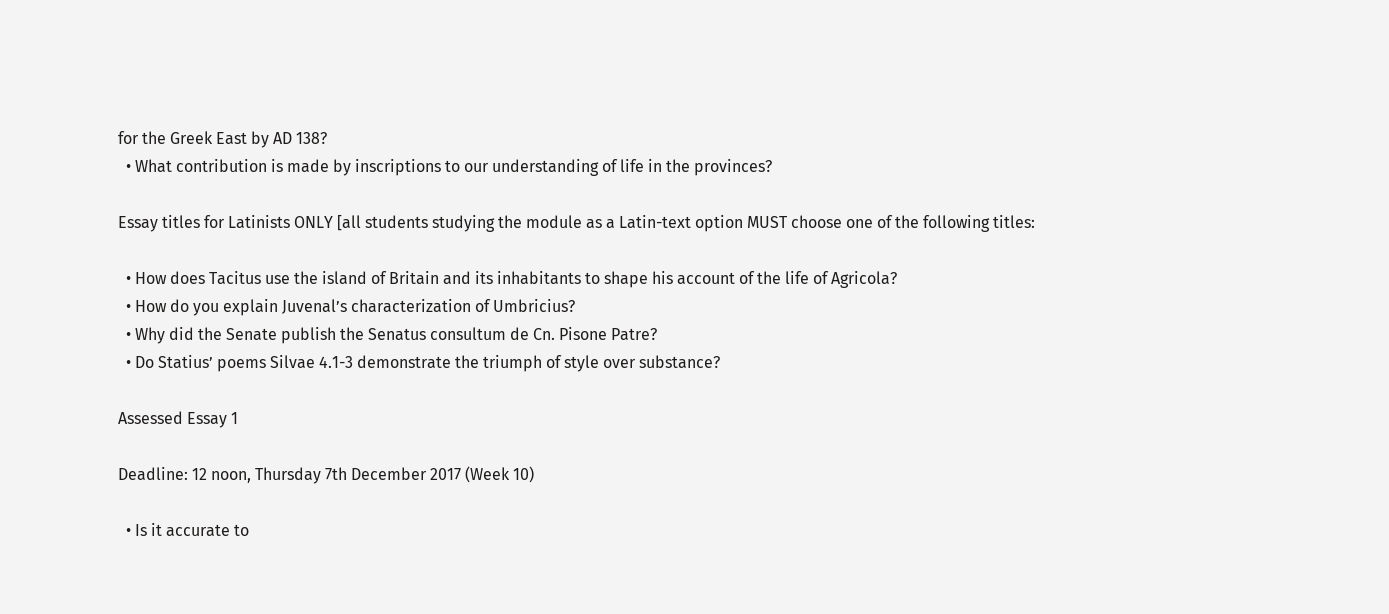for the Greek East by AD 138?
  • What contribution is made by inscriptions to our understanding of life in the provinces?

Essay titles for Latinists ONLY [all students studying the module as a Latin-text option MUST choose one of the following titles:

  • How does Tacitus use the island of Britain and its inhabitants to shape his account of the life of Agricola?
  • How do you explain Juvenal’s characterization of Umbricius?
  • Why did the Senate publish the Senatus consultum de Cn. Pisone Patre?
  • Do Statius’ poems Silvae 4.1-3 demonstrate the triumph of style over substance?

Assessed Essay 1

Deadline: 12 noon, Thursday 7th December 2017 (Week 10)

  • Is it accurate to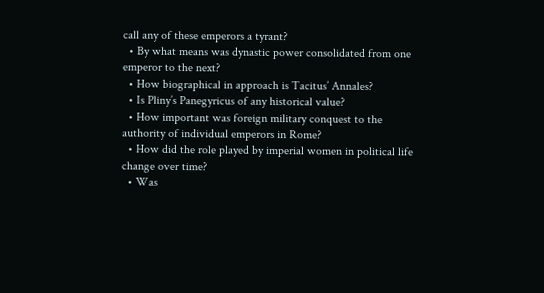call any of these emperors a tyrant?
  • By what means was dynastic power consolidated from one emperor to the next?
  • How biographical in approach is Tacitus’ Annales?
  • Is Pliny’s Panegyricus of any historical value?
  • How important was foreign military conquest to the authority of individual emperors in Rome?
  • How did the role played by imperial women in political life change over time?
  • Was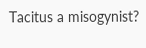Tacitus a misogynist?